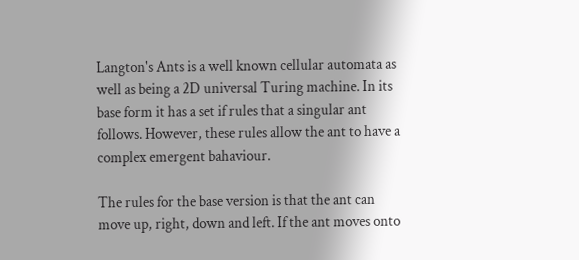Langton's Ants is a well known cellular automata as well as being a 2D universal Turing machine. In its base form it has a set if rules that a singular ant follows. However, these rules allow the ant to have a complex emergent bahaviour.

The rules for the base version is that the ant can move up, right, down and left. If the ant moves onto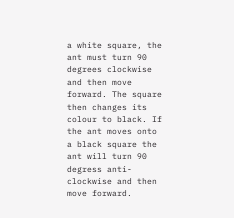a white square, the ant must turn 90 degrees clockwise and then move forward. The square then changes its colour to black. If the ant moves onto a black square the ant will turn 90 degress anti-clockwise and then move forward.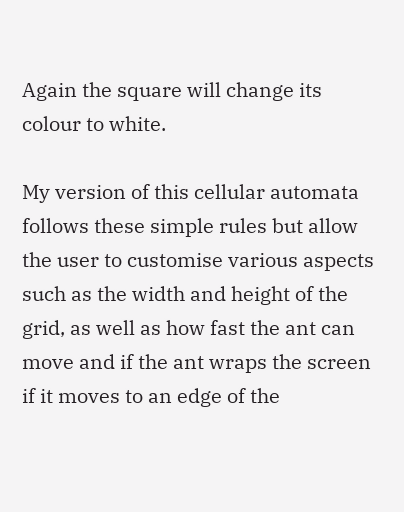Again the square will change its colour to white.

My version of this cellular automata follows these simple rules but allow the user to customise various aspects such as the width and height of the grid, as well as how fast the ant can move and if the ant wraps the screen if it moves to an edge of the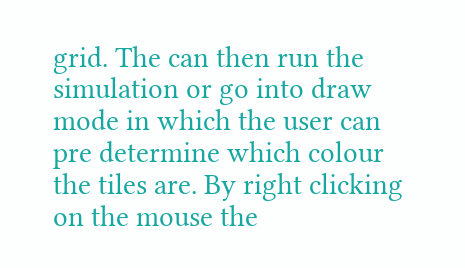grid. The can then run the simulation or go into draw mode in which the user can pre determine which colour the tiles are. By right clicking on the mouse the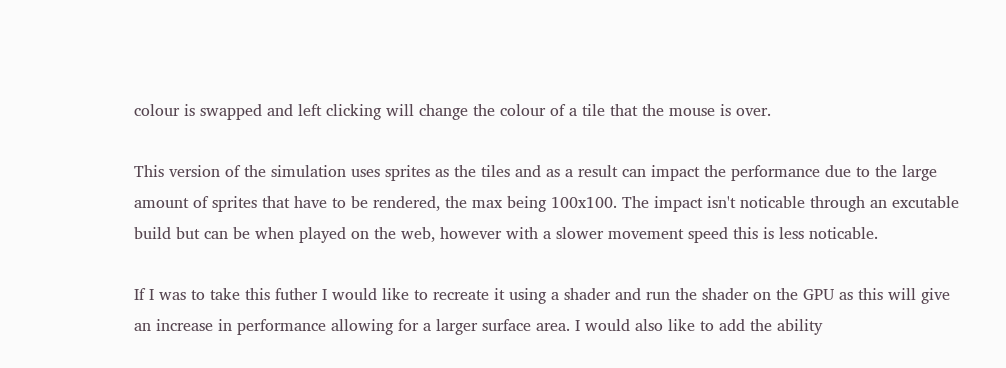colour is swapped and left clicking will change the colour of a tile that the mouse is over.

This version of the simulation uses sprites as the tiles and as a result can impact the performance due to the large amount of sprites that have to be rendered, the max being 100x100. The impact isn't noticable through an excutable build but can be when played on the web, however with a slower movement speed this is less noticable.

If I was to take this futher I would like to recreate it using a shader and run the shader on the GPU as this will give an increase in performance allowing for a larger surface area. I would also like to add the ability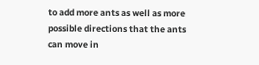to add more ants as well as more possible directions that the ants can move in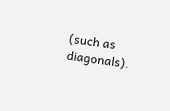(such as diagonals).